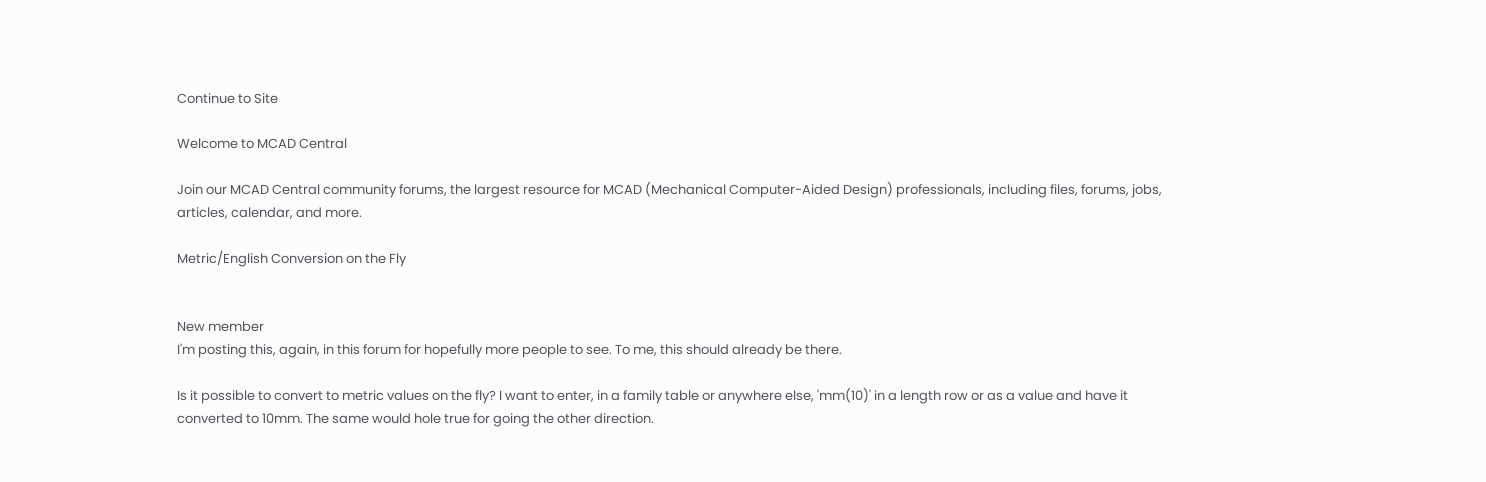Continue to Site

Welcome to MCAD Central

Join our MCAD Central community forums, the largest resource for MCAD (Mechanical Computer-Aided Design) professionals, including files, forums, jobs, articles, calendar, and more.

Metric/English Conversion on the Fly


New member
I'm posting this, again, in this forum for hopefully more people to see. To me, this should already be there.

Is it possible to convert to metric values on the fly? I want to enter, in a family table or anywhere else, 'mm(10)' in a length row or as a value and have it converted to 10mm. The same would hole true for going the other direction.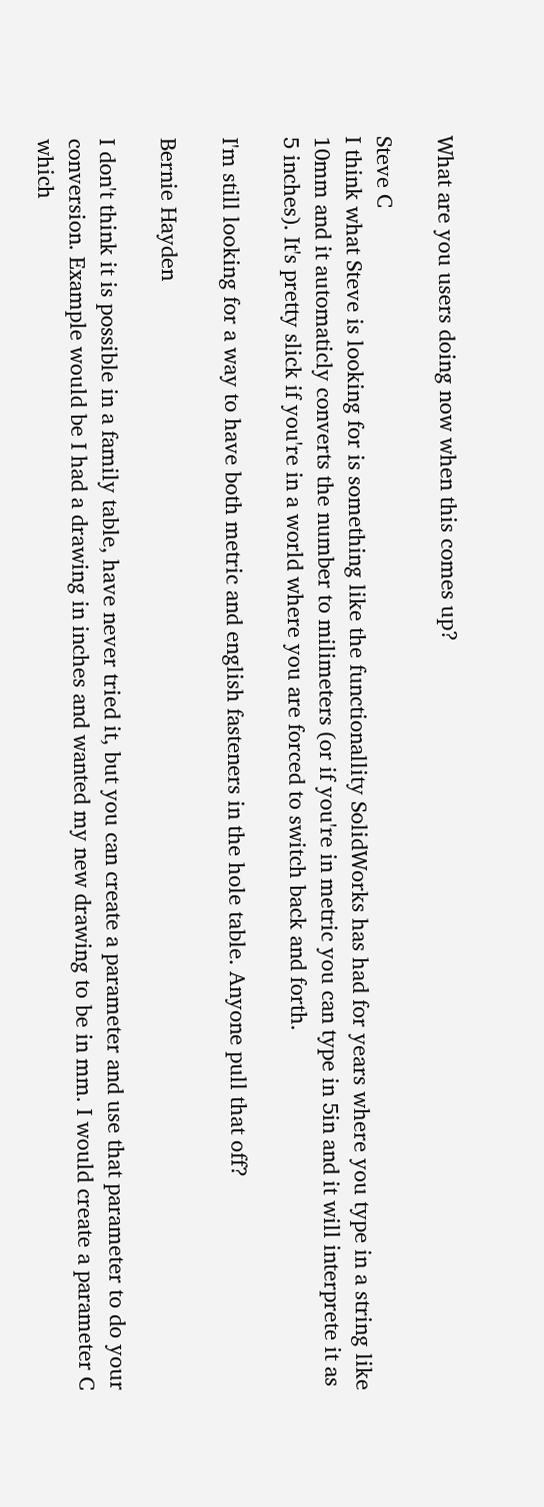What are you users doing now when this comes up?

Steve C
I think what Steve is looking for is something like the functionallity SolidWorks has had for years where you type in a string like 10mm and it automaticly converts the number to milimeters (or if you're in metric you can type in 5in and it will interprete it as 5 inches). It's pretty slick if you're in a world where you are forced to switch back and forth.

I'm still looking for a way to have both metric and english fasteners in the hole table. Anyone pull that off?

Bernie Hayden

I don't think it is possible in a family table, have never tried it, but you can create a parameter and use that parameter to do your conversion. Example would be I had a drawing in inches and wanted my new drawing to be in mm. I would create a parameter C which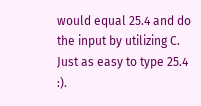would equal 25.4 and do the input by utilizing C. Just as easy to type 25.4 :).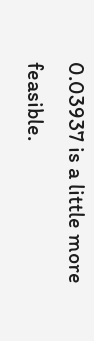0.03937 is a little more feasible.